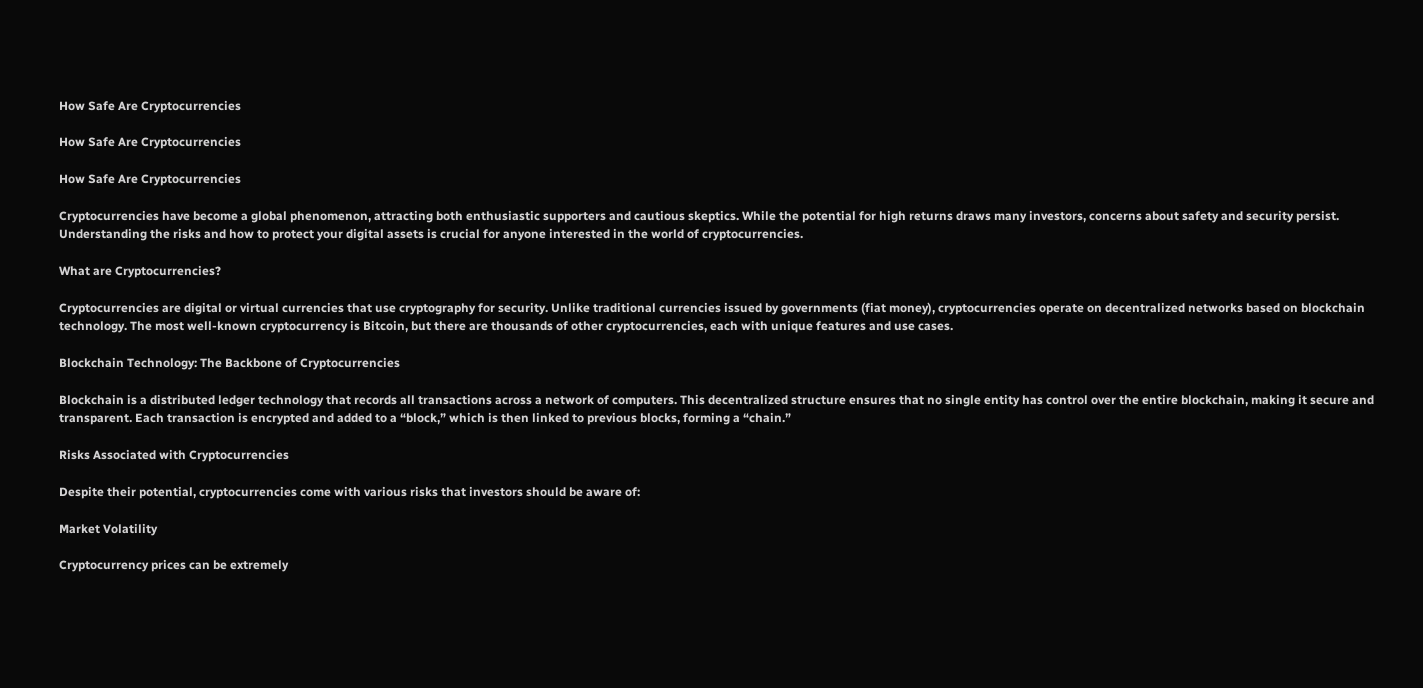How Safe Are Cryptocurrencies

How Safe Are Cryptocurrencies

How Safe Are Cryptocurrencies

Cryptocurrencies have become a global phenomenon, attracting both enthusiastic supporters and cautious skeptics. While the potential for high returns draws many investors, concerns about safety and security persist. Understanding the risks and how to protect your digital assets is crucial for anyone interested in the world of cryptocurrencies.

What are Cryptocurrencies?

Cryptocurrencies are digital or virtual currencies that use cryptography for security. Unlike traditional currencies issued by governments (fiat money), cryptocurrencies operate on decentralized networks based on blockchain technology. The most well-known cryptocurrency is Bitcoin, but there are thousands of other cryptocurrencies, each with unique features and use cases.

Blockchain Technology: The Backbone of Cryptocurrencies

Blockchain is a distributed ledger technology that records all transactions across a network of computers. This decentralized structure ensures that no single entity has control over the entire blockchain, making it secure and transparent. Each transaction is encrypted and added to a “block,” which is then linked to previous blocks, forming a “chain.”

Risks Associated with Cryptocurrencies

Despite their potential, cryptocurrencies come with various risks that investors should be aware of:

Market Volatility

Cryptocurrency prices can be extremely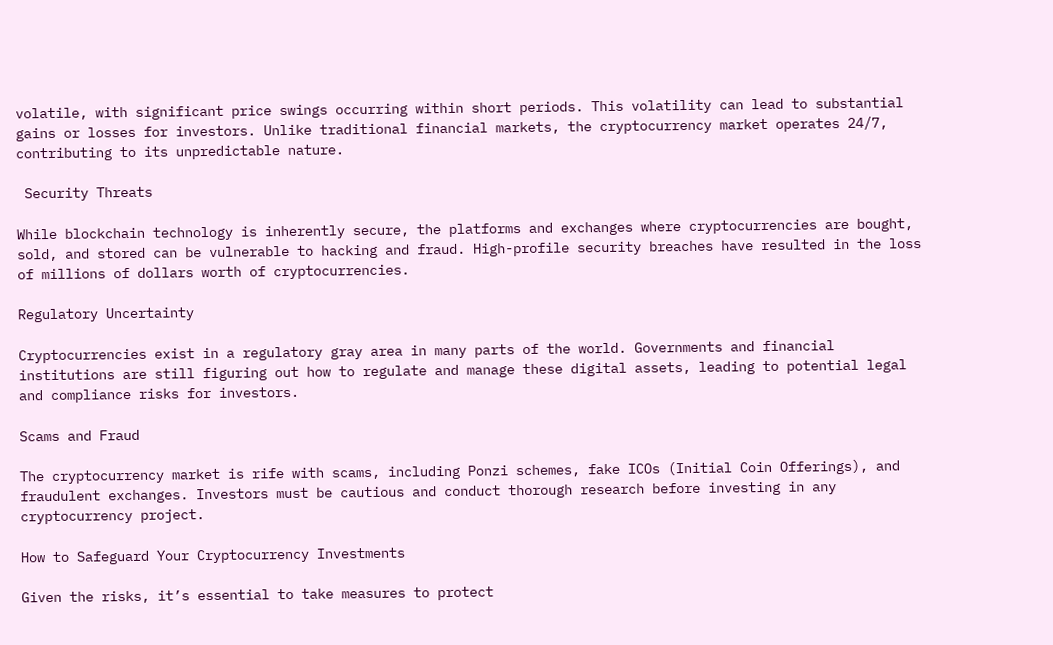volatile, with significant price swings occurring within short periods. This volatility can lead to substantial gains or losses for investors. Unlike traditional financial markets, the cryptocurrency market operates 24/7, contributing to its unpredictable nature.

 Security Threats

While blockchain technology is inherently secure, the platforms and exchanges where cryptocurrencies are bought, sold, and stored can be vulnerable to hacking and fraud. High-profile security breaches have resulted in the loss of millions of dollars worth of cryptocurrencies.

Regulatory Uncertainty

Cryptocurrencies exist in a regulatory gray area in many parts of the world. Governments and financial institutions are still figuring out how to regulate and manage these digital assets, leading to potential legal and compliance risks for investors.

Scams and Fraud

The cryptocurrency market is rife with scams, including Ponzi schemes, fake ICOs (Initial Coin Offerings), and fraudulent exchanges. Investors must be cautious and conduct thorough research before investing in any cryptocurrency project.

How to Safeguard Your Cryptocurrency Investments

Given the risks, it’s essential to take measures to protect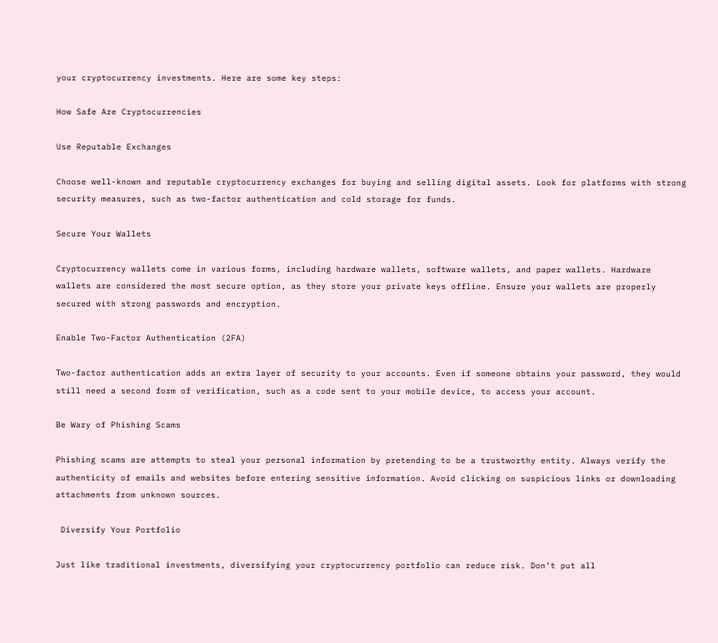your cryptocurrency investments. Here are some key steps:

How Safe Are Cryptocurrencies

Use Reputable Exchanges

Choose well-known and reputable cryptocurrency exchanges for buying and selling digital assets. Look for platforms with strong security measures, such as two-factor authentication and cold storage for funds.

Secure Your Wallets

Cryptocurrency wallets come in various forms, including hardware wallets, software wallets, and paper wallets. Hardware wallets are considered the most secure option, as they store your private keys offline. Ensure your wallets are properly secured with strong passwords and encryption.

Enable Two-Factor Authentication (2FA)

Two-factor authentication adds an extra layer of security to your accounts. Even if someone obtains your password, they would still need a second form of verification, such as a code sent to your mobile device, to access your account.

Be Wary of Phishing Scams

Phishing scams are attempts to steal your personal information by pretending to be a trustworthy entity. Always verify the authenticity of emails and websites before entering sensitive information. Avoid clicking on suspicious links or downloading attachments from unknown sources.

 Diversify Your Portfolio

Just like traditional investments, diversifying your cryptocurrency portfolio can reduce risk. Don’t put all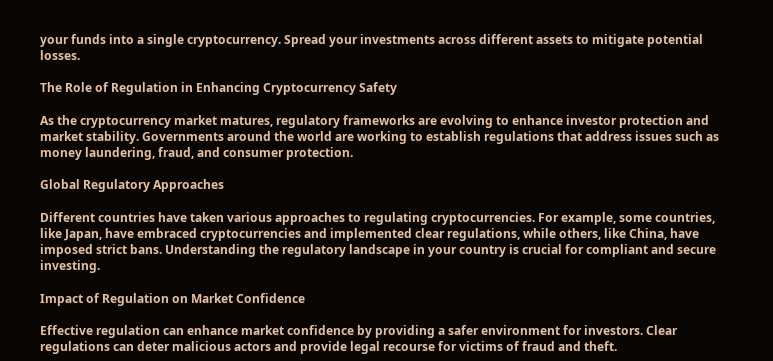your funds into a single cryptocurrency. Spread your investments across different assets to mitigate potential losses.

The Role of Regulation in Enhancing Cryptocurrency Safety

As the cryptocurrency market matures, regulatory frameworks are evolving to enhance investor protection and market stability. Governments around the world are working to establish regulations that address issues such as money laundering, fraud, and consumer protection.

Global Regulatory Approaches

Different countries have taken various approaches to regulating cryptocurrencies. For example, some countries, like Japan, have embraced cryptocurrencies and implemented clear regulations, while others, like China, have imposed strict bans. Understanding the regulatory landscape in your country is crucial for compliant and secure investing.

Impact of Regulation on Market Confidence

Effective regulation can enhance market confidence by providing a safer environment for investors. Clear regulations can deter malicious actors and provide legal recourse for victims of fraud and theft.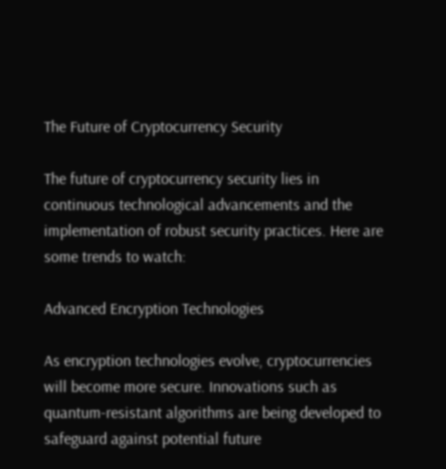The Future of Cryptocurrency Security

The future of cryptocurrency security lies in continuous technological advancements and the implementation of robust security practices. Here are some trends to watch:

Advanced Encryption Technologies

As encryption technologies evolve, cryptocurrencies will become more secure. Innovations such as quantum-resistant algorithms are being developed to safeguard against potential future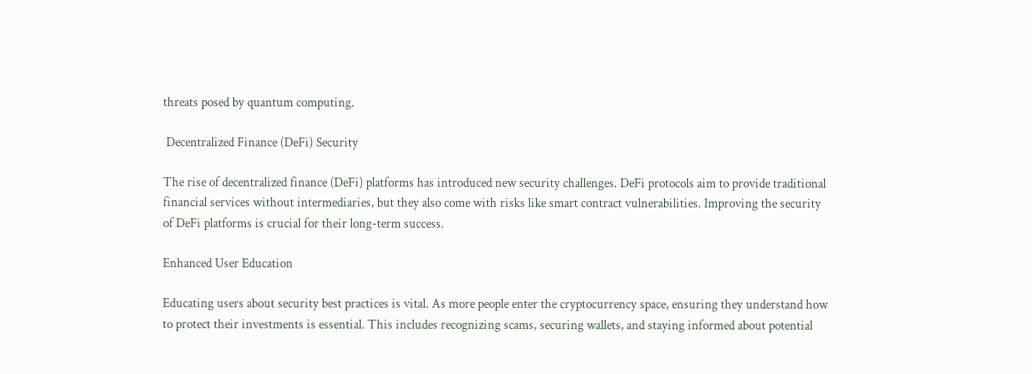threats posed by quantum computing.

 Decentralized Finance (DeFi) Security

The rise of decentralized finance (DeFi) platforms has introduced new security challenges. DeFi protocols aim to provide traditional financial services without intermediaries, but they also come with risks like smart contract vulnerabilities. Improving the security of DeFi platforms is crucial for their long-term success.

Enhanced User Education

Educating users about security best practices is vital. As more people enter the cryptocurrency space, ensuring they understand how to protect their investments is essential. This includes recognizing scams, securing wallets, and staying informed about potential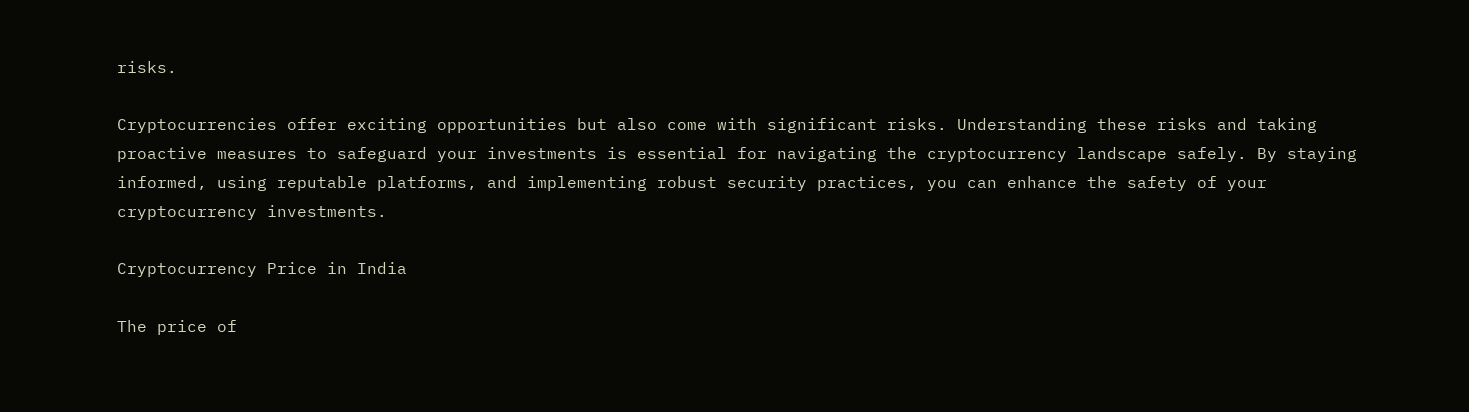risks.

Cryptocurrencies offer exciting opportunities but also come with significant risks. Understanding these risks and taking proactive measures to safeguard your investments is essential for navigating the cryptocurrency landscape safely. By staying informed, using reputable platforms, and implementing robust security practices, you can enhance the safety of your cryptocurrency investments.

Cryptocurrency Price in India

The price of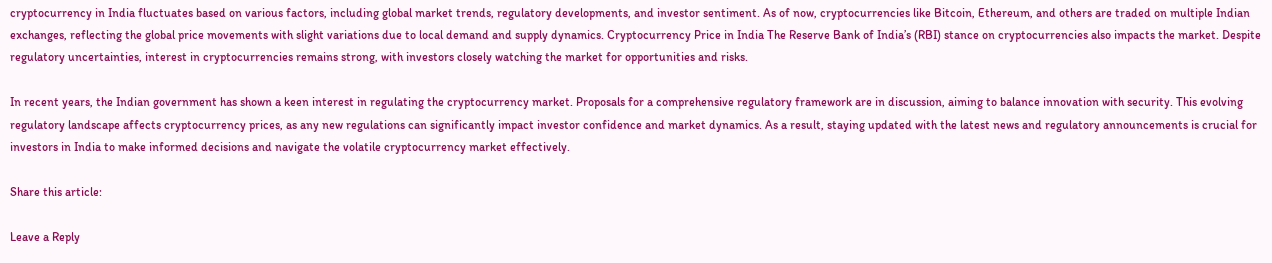cryptocurrency in India fluctuates based on various factors, including global market trends, regulatory developments, and investor sentiment. As of now, cryptocurrencies like Bitcoin, Ethereum, and others are traded on multiple Indian exchanges, reflecting the global price movements with slight variations due to local demand and supply dynamics. Cryptocurrency Price in India The Reserve Bank of India’s (RBI) stance on cryptocurrencies also impacts the market. Despite regulatory uncertainties, interest in cryptocurrencies remains strong, with investors closely watching the market for opportunities and risks.

In recent years, the Indian government has shown a keen interest in regulating the cryptocurrency market. Proposals for a comprehensive regulatory framework are in discussion, aiming to balance innovation with security. This evolving regulatory landscape affects cryptocurrency prices, as any new regulations can significantly impact investor confidence and market dynamics. As a result, staying updated with the latest news and regulatory announcements is crucial for investors in India to make informed decisions and navigate the volatile cryptocurrency market effectively.

Share this article:

Leave a Reply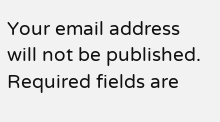Your email address will not be published. Required fields are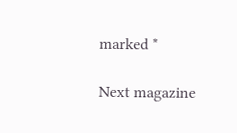marked *

Next magazine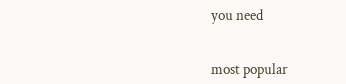you need


most popular